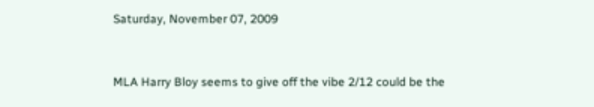Saturday, November 07, 2009


MLA Harry Bloy seems to give off the vibe 2/12 could be the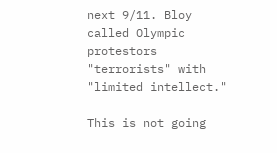next 9/11. Bloy called Olympic protestors "terrorists" with "limited intellect."

This is not going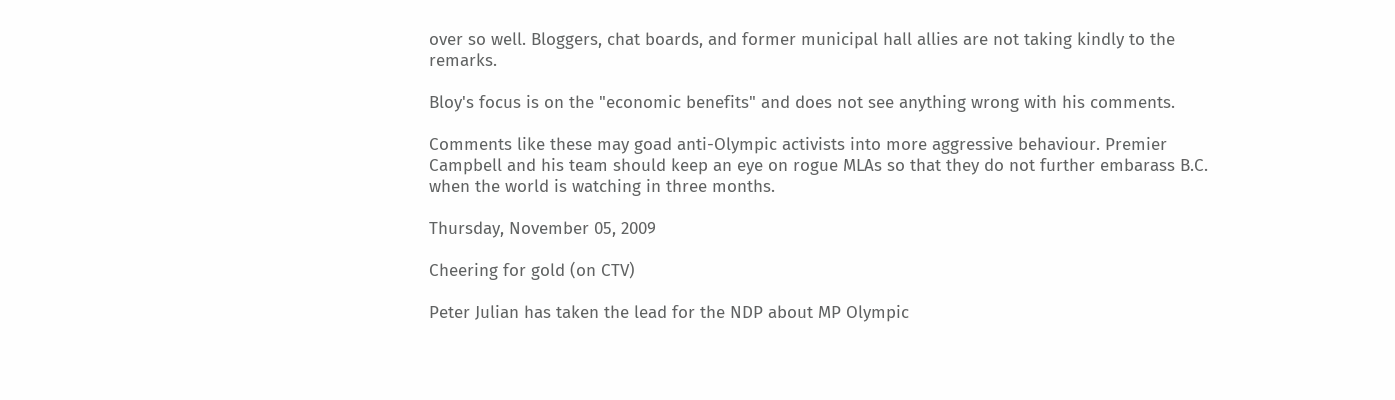over so well. Bloggers, chat boards, and former municipal hall allies are not taking kindly to the remarks.

Bloy's focus is on the "economic benefits" and does not see anything wrong with his comments.

Comments like these may goad anti-Olympic activists into more aggressive behaviour. Premier Campbell and his team should keep an eye on rogue MLAs so that they do not further embarass B.C. when the world is watching in three months.

Thursday, November 05, 2009

Cheering for gold (on CTV)

Peter Julian has taken the lead for the NDP about MP Olympic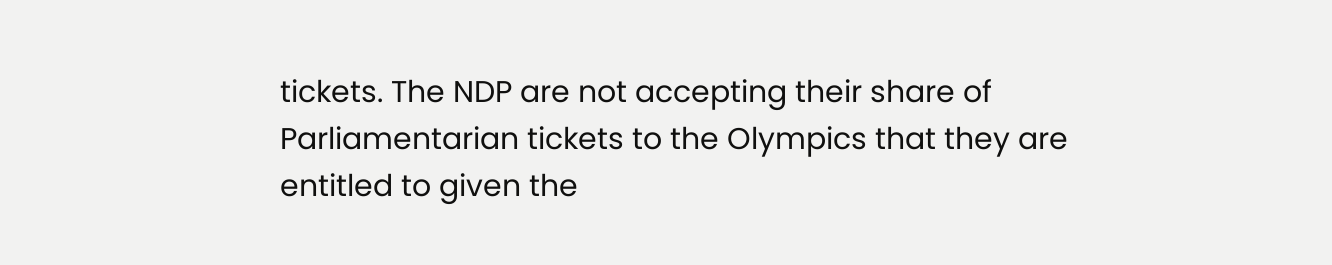tickets. The NDP are not accepting their share of Parliamentarian tickets to the Olympics that they are entitled to given the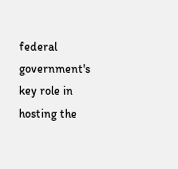federal government's key role in hosting the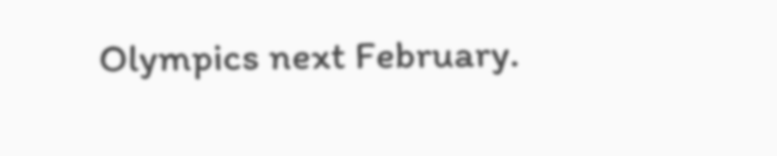Olympics next February.